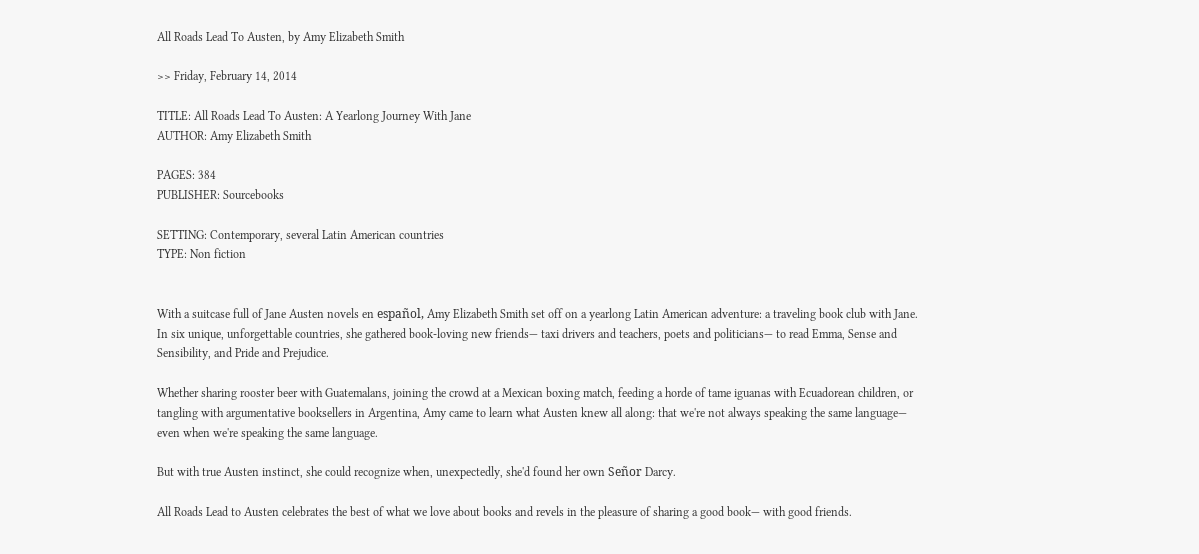All Roads Lead To Austen, by Amy Elizabeth Smith

>> Friday, February 14, 2014

TITLE: All Roads Lead To Austen: A Yearlong Journey With Jane
AUTHOR: Amy Elizabeth Smith

PAGES: 384
PUBLISHER: Sourcebooks

SETTING: Contemporary, several Latin American countries
TYPE: Non fiction


With a suitcase full of Jane Austen novels en español, Amy Elizabeth Smith set off on a yearlong Latin American adventure: a traveling book club with Jane. In six unique, unforgettable countries, she gathered book-loving new friends— taxi drivers and teachers, poets and politicians— to read Emma, Sense and Sensibility, and Pride and Prejudice.

Whether sharing rooster beer with Guatemalans, joining the crowd at a Mexican boxing match, feeding a horde of tame iguanas with Ecuadorean children, or tangling with argumentative booksellers in Argentina, Amy came to learn what Austen knew all along: that we're not always speaking the same language— even when we're speaking the same language.

But with true Austen instinct, she could recognize when, unexpectedly, she'd found her own Señor Darcy.

All Roads Lead to Austen celebrates the best of what we love about books and revels in the pleasure of sharing a good book— with good friends.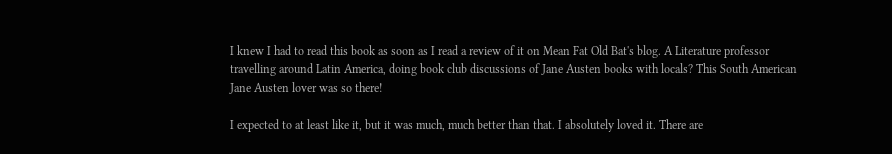I knew I had to read this book as soon as I read a review of it on Mean Fat Old Bat's blog. A Literature professor travelling around Latin America, doing book club discussions of Jane Austen books with locals? This South American Jane Austen lover was so there!

I expected to at least like it, but it was much, much better than that. I absolutely loved it. There are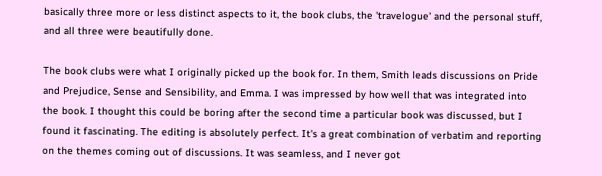basically three more or less distinct aspects to it, the book clubs, the 'travelogue' and the personal stuff, and all three were beautifully done.

The book clubs were what I originally picked up the book for. In them, Smith leads discussions on Pride and Prejudice, Sense and Sensibility, and Emma. I was impressed by how well that was integrated into the book. I thought this could be boring after the second time a particular book was discussed, but I found it fascinating. The editing is absolutely perfect. It's a great combination of verbatim and reporting on the themes coming out of discussions. It was seamless, and I never got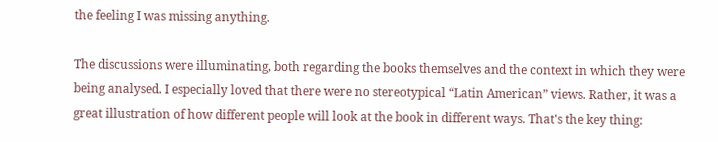the feeling I was missing anything.

The discussions were illuminating, both regarding the books themselves and the context in which they were being analysed. I especially loved that there were no stereotypical “Latin American” views. Rather, it was a great illustration of how different people will look at the book in different ways. That's the key thing: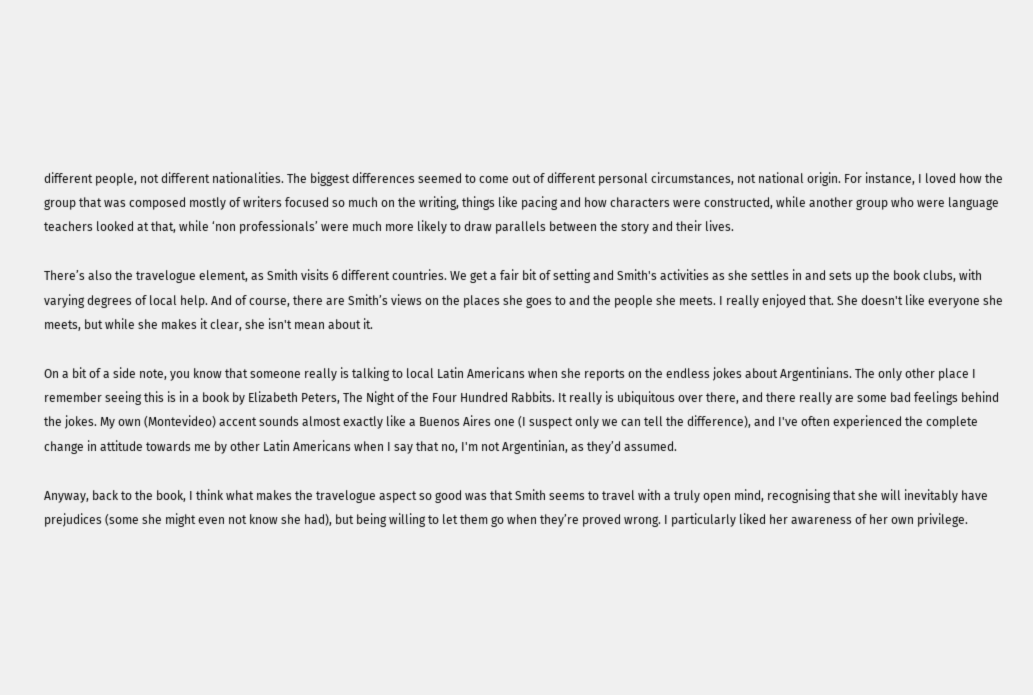different people, not different nationalities. The biggest differences seemed to come out of different personal circumstances, not national origin. For instance, I loved how the group that was composed mostly of writers focused so much on the writing, things like pacing and how characters were constructed, while another group who were language teachers looked at that, while ‘non professionals’ were much more likely to draw parallels between the story and their lives.

There’s also the travelogue element, as Smith visits 6 different countries. We get a fair bit of setting and Smith's activities as she settles in and sets up the book clubs, with varying degrees of local help. And of course, there are Smith’s views on the places she goes to and the people she meets. I really enjoyed that. She doesn't like everyone she meets, but while she makes it clear, she isn't mean about it.

On a bit of a side note, you know that someone really is talking to local Latin Americans when she reports on the endless jokes about Argentinians. The only other place I remember seeing this is in a book by Elizabeth Peters, The Night of the Four Hundred Rabbits. It really is ubiquitous over there, and there really are some bad feelings behind the jokes. My own (Montevideo) accent sounds almost exactly like a Buenos Aires one (I suspect only we can tell the difference), and I've often experienced the complete change in attitude towards me by other Latin Americans when I say that no, I'm not Argentinian, as they’d assumed.

Anyway, back to the book, I think what makes the travelogue aspect so good was that Smith seems to travel with a truly open mind, recognising that she will inevitably have prejudices (some she might even not know she had), but being willing to let them go when they’re proved wrong. I particularly liked her awareness of her own privilege.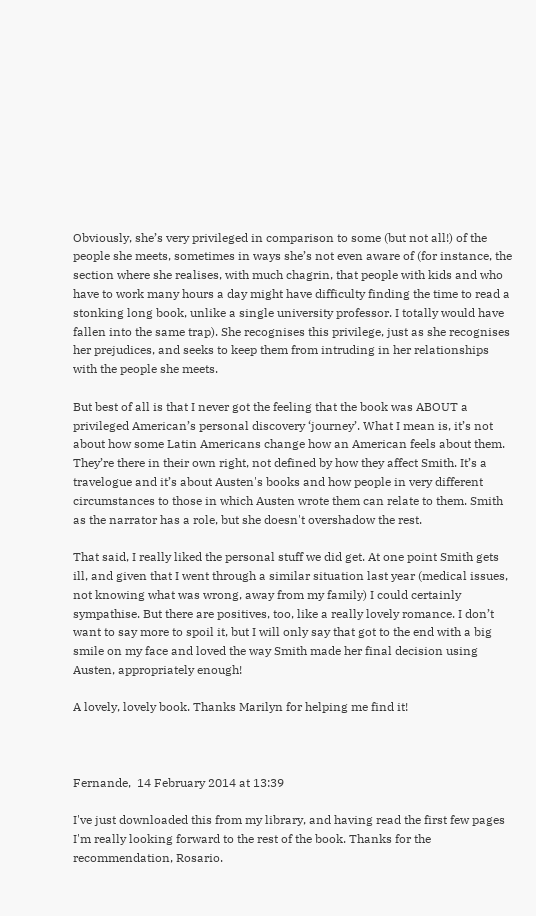Obviously, she’s very privileged in comparison to some (but not all!) of the people she meets, sometimes in ways she’s not even aware of (for instance, the section where she realises, with much chagrin, that people with kids and who have to work many hours a day might have difficulty finding the time to read a stonking long book, unlike a single university professor. I totally would have fallen into the same trap). She recognises this privilege, just as she recognises her prejudices, and seeks to keep them from intruding in her relationships with the people she meets.

But best of all is that I never got the feeling that the book was ABOUT a privileged American’s personal discovery ‘journey’. What I mean is, it’s not about how some Latin Americans change how an American feels about them. They’re there in their own right, not defined by how they affect Smith. It’s a travelogue and it’s about Austen's books and how people in very different circumstances to those in which Austen wrote them can relate to them. Smith as the narrator has a role, but she doesn't overshadow the rest.

That said, I really liked the personal stuff we did get. At one point Smith gets ill, and given that I went through a similar situation last year (medical issues, not knowing what was wrong, away from my family) I could certainly sympathise. But there are positives, too, like a really lovely romance. I don’t want to say more to spoil it, but I will only say that got to the end with a big smile on my face and loved the way Smith made her final decision using Austen, appropriately enough!

A lovely, lovely book. Thanks Marilyn for helping me find it!



Fernande,  14 February 2014 at 13:39

I've just downloaded this from my library, and having read the first few pages I'm really looking forward to the rest of the book. Thanks for the recommendation, Rosario.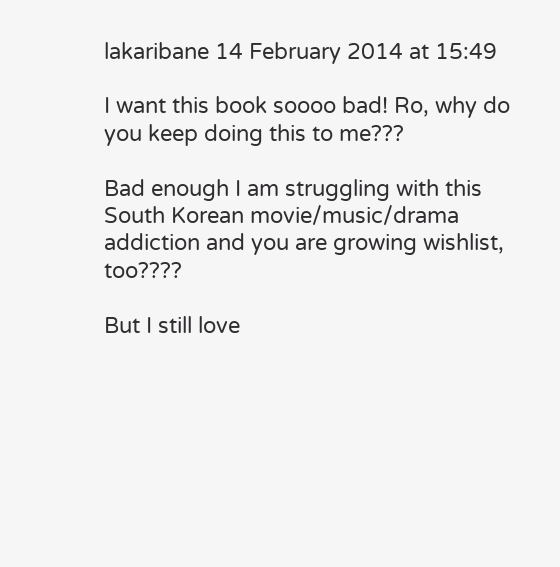lakaribane 14 February 2014 at 15:49

I want this book soooo bad! Ro, why do you keep doing this to me???

Bad enough I am struggling with this South Korean movie/music/drama addiction and you are growing wishlist, too????

But I still love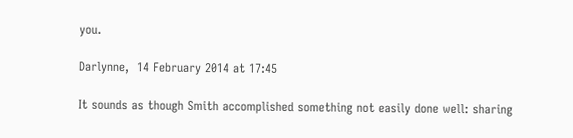you.

Darlynne,  14 February 2014 at 17:45

It sounds as though Smith accomplished something not easily done well: sharing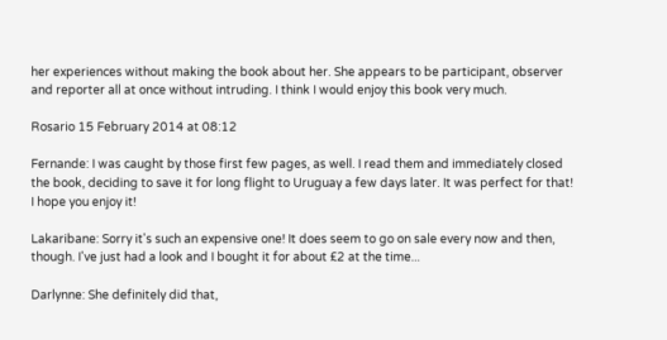her experiences without making the book about her. She appears to be participant, observer and reporter all at once without intruding. I think I would enjoy this book very much.

Rosario 15 February 2014 at 08:12

Fernande: I was caught by those first few pages, as well. I read them and immediately closed the book, deciding to save it for long flight to Uruguay a few days later. It was perfect for that! I hope you enjoy it!

Lakaribane: Sorry it's such an expensive one! It does seem to go on sale every now and then, though. I've just had a look and I bought it for about £2 at the time...

Darlynne: She definitely did that,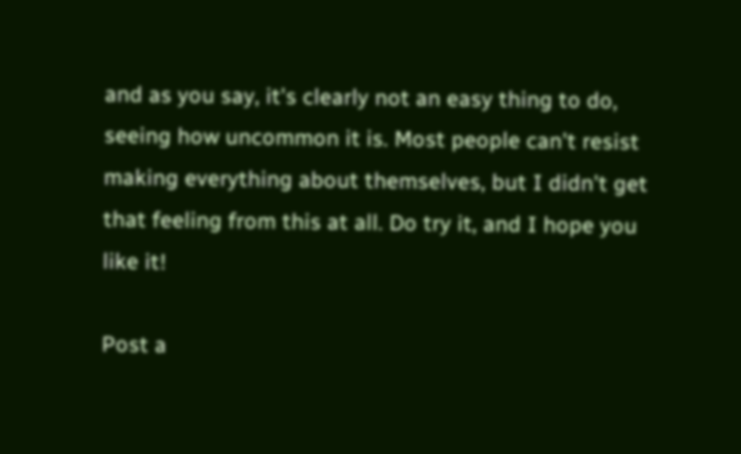and as you say, it's clearly not an easy thing to do, seeing how uncommon it is. Most people can't resist making everything about themselves, but I didn't get that feeling from this at all. Do try it, and I hope you like it!

Post a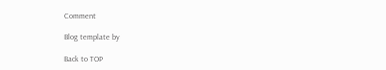Comment

Blog template by

Back to TOP